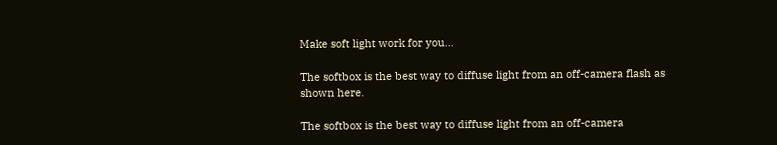Make soft light work for you…

The softbox is the best way to diffuse light from an off-camera flash as shown here.

The softbox is the best way to diffuse light from an off-camera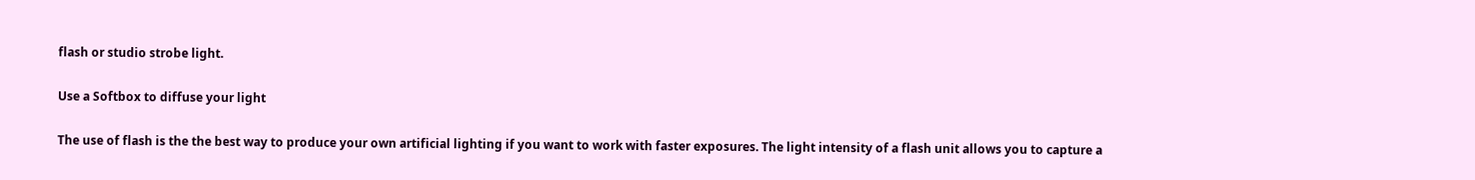flash or studio strobe light.

Use a Softbox to diffuse your light

The use of flash is the the best way to produce your own artificial lighting if you want to work with faster exposures. The light intensity of a flash unit allows you to capture a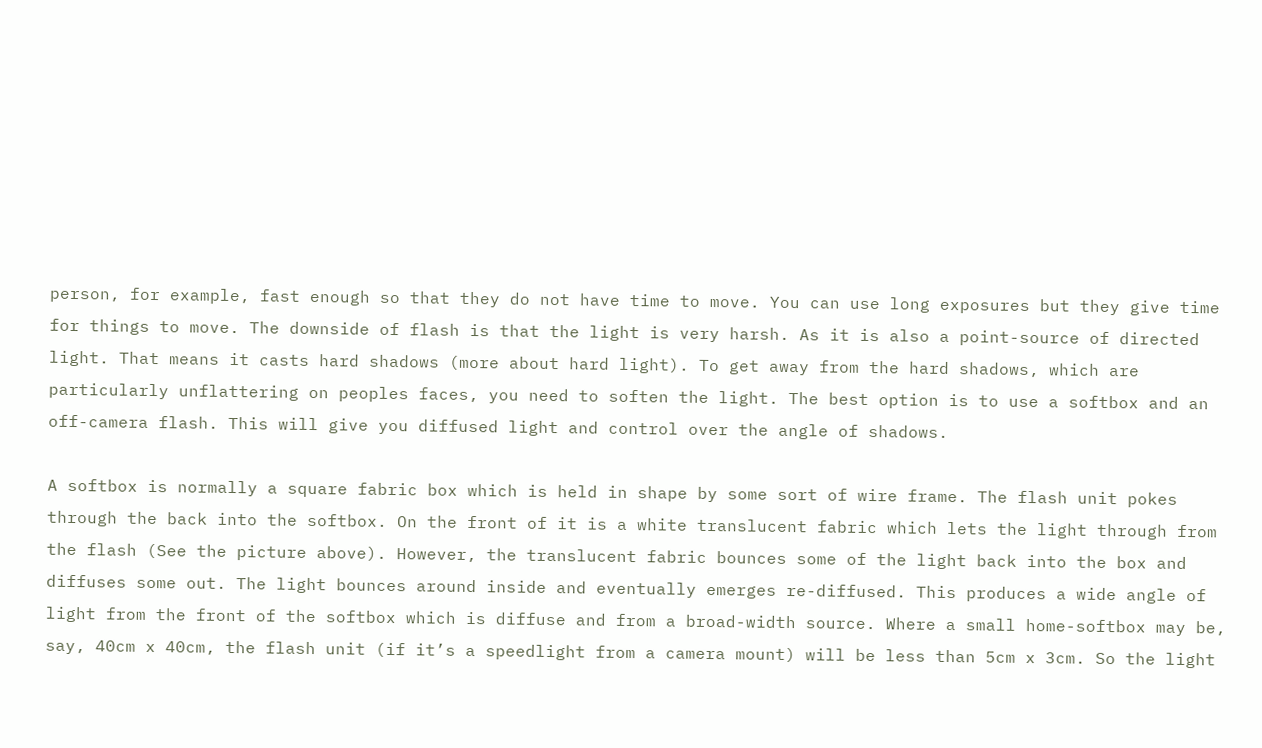person, for example, fast enough so that they do not have time to move. You can use long exposures but they give time for things to move. The downside of flash is that the light is very harsh. As it is also a point-source of directed light. That means it casts hard shadows (more about hard light). To get away from the hard shadows, which are particularly unflattering on peoples faces, you need to soften the light. The best option is to use a softbox and an off-camera flash. This will give you diffused light and control over the angle of shadows.

A softbox is normally a square fabric box which is held in shape by some sort of wire frame. The flash unit pokes through the back into the softbox. On the front of it is a white translucent fabric which lets the light through from the flash (See the picture above). However, the translucent fabric bounces some of the light back into the box and diffuses some out. The light bounces around inside and eventually emerges re-diffused. This produces a wide angle of light from the front of the softbox which is diffuse and from a broad-width source. Where a small home-softbox may be, say, 40cm x 40cm, the flash unit (if it’s a speedlight from a camera mount) will be less than 5cm x 3cm. So the light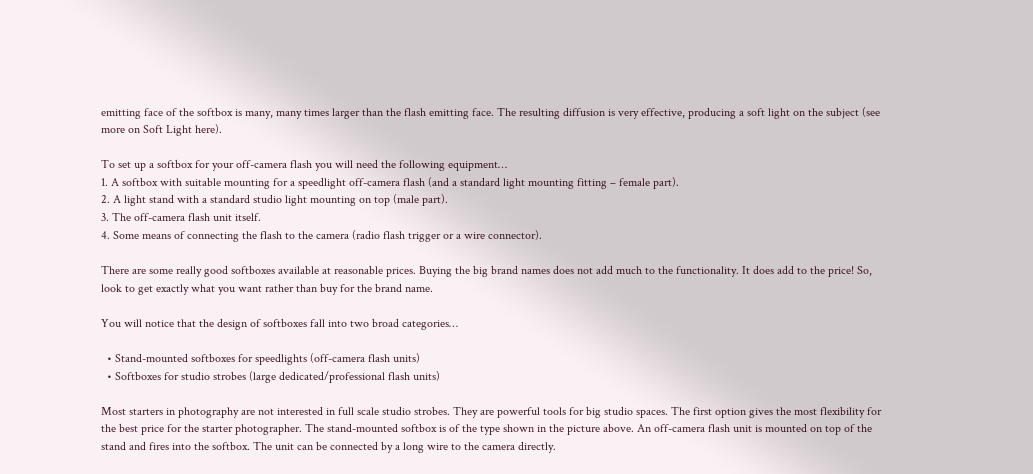emitting face of the softbox is many, many times larger than the flash emitting face. The resulting diffusion is very effective, producing a soft light on the subject (see more on Soft Light here).

To set up a softbox for your off-camera flash you will need the following equipment…
1. A softbox with suitable mounting for a speedlight off-camera flash (and a standard light mounting fitting – female part).
2. A light stand with a standard studio light mounting on top (male part).
3. The off-camera flash unit itself.
4. Some means of connecting the flash to the camera (radio flash trigger or a wire connector).

There are some really good softboxes available at reasonable prices. Buying the big brand names does not add much to the functionality. It does add to the price! So, look to get exactly what you want rather than buy for the brand name.

You will notice that the design of softboxes fall into two broad categories…

  • Stand-mounted softboxes for speedlights (off-camera flash units)
  • Softboxes for studio strobes (large dedicated/professional flash units)

Most starters in photography are not interested in full scale studio strobes. They are powerful tools for big studio spaces. The first option gives the most flexibility for the best price for the starter photographer. The stand-mounted softbox is of the type shown in the picture above. An off-camera flash unit is mounted on top of the stand and fires into the softbox. The unit can be connected by a long wire to the camera directly.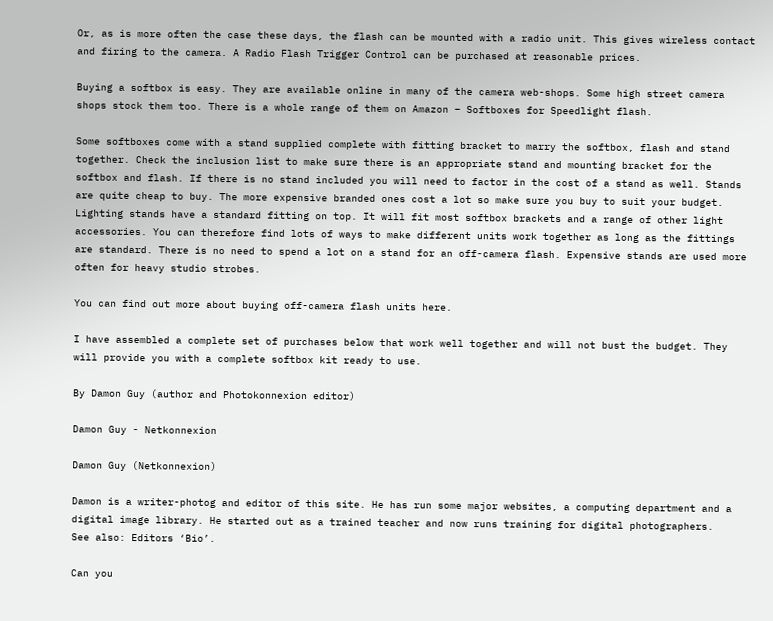Or, as is more often the case these days, the flash can be mounted with a radio unit. This gives wireless contact and firing to the camera. A Radio Flash Trigger Control can be purchased at reasonable prices.

Buying a softbox is easy. They are available online in many of the camera web-shops. Some high street camera shops stock them too. There is a whole range of them on Amazon – Softboxes for Speedlight flash.

Some softboxes come with a stand supplied complete with fitting bracket to marry the softbox, flash and stand together. Check the inclusion list to make sure there is an appropriate stand and mounting bracket for the softbox and flash. If there is no stand included you will need to factor in the cost of a stand as well. Stands are quite cheap to buy. The more expensive branded ones cost a lot so make sure you buy to suit your budget. Lighting stands have a standard fitting on top. It will fit most softbox brackets and a range of other light accessories. You can therefore find lots of ways to make different units work together as long as the fittings are standard. There is no need to spend a lot on a stand for an off-camera flash. Expensive stands are used more often for heavy studio strobes.

You can find out more about buying off-camera flash units here.

I have assembled a complete set of purchases below that work well together and will not bust the budget. They will provide you with a complete softbox kit ready to use.

By Damon Guy (author and Photokonnexion editor)

Damon Guy - Netkonnexion

Damon Guy (Netkonnexion)

Damon is a writer-photog and editor of this site. He has run some major websites, a computing department and a digital image library. He started out as a trained teacher and now runs training for digital photographers.
See also: Editors ‘Bio’.

Can you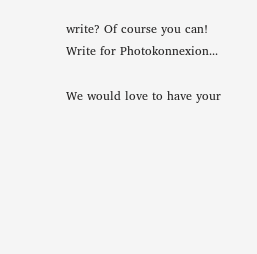write? Of course you can!
Write for Photokonnexion...

We would love to have your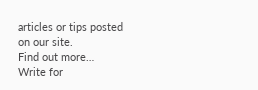articles or tips posted on our site.
Find out more…
Write for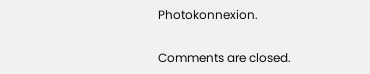Photokonnexion.

Comments are closed.